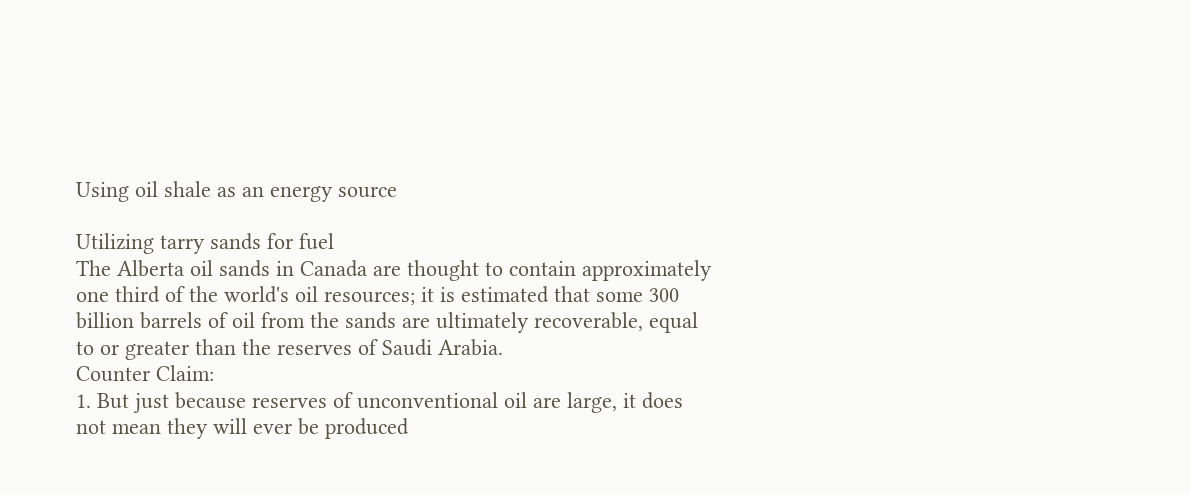Using oil shale as an energy source

Utilizing tarry sands for fuel
The Alberta oil sands in Canada are thought to contain approximately one third of the world's oil resources; it is estimated that some 300 billion barrels of oil from the sands are ultimately recoverable, equal to or greater than the reserves of Saudi Arabia.
Counter Claim:
1. But just because reserves of unconventional oil are large, it does not mean they will ever be produced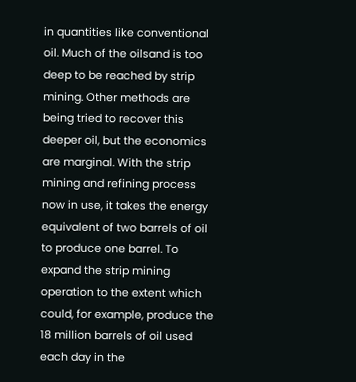in quantities like conventional oil. Much of the oilsand is too deep to be reached by strip mining. Other methods are being tried to recover this deeper oil, but the economics are marginal. With the strip mining and refining process now in use, it takes the energy equivalent of two barrels of oil to produce one barrel. To expand the strip mining operation to the extent which could, for example, produce the 18 million barrels of oil used each day in the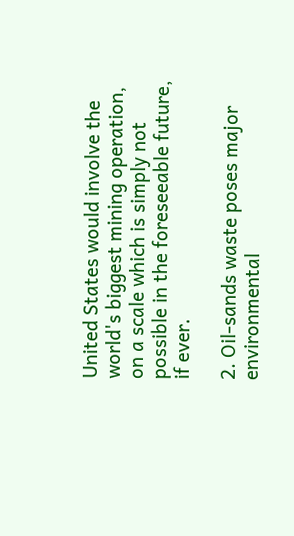United States would involve the world's biggest mining operation, on a scale which is simply not possible in the foreseeable future, if ever.

2. Oil-sands waste poses major environmental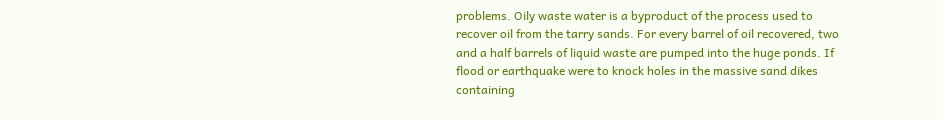problems. Oily waste water is a byproduct of the process used to recover oil from the tarry sands. For every barrel of oil recovered, two and a half barrels of liquid waste are pumped into the huge ponds. If flood or earthquake were to knock holes in the massive sand dikes containing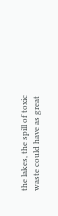the lakes, the spill of toxic waste could have as great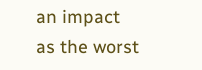an impact as the worst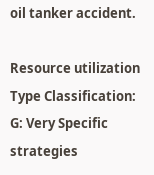oil tanker accident.

Resource utilization
Type Classification:
G: Very Specific strategies